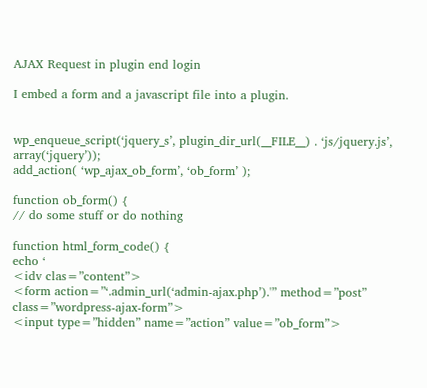AJAX Request in plugin end login

I embed a form and a javascript file into a plugin.


wp_enqueue_script(‘jquery_s’, plugin_dir_url(__FILE__) . ‘js/jquery.js’, array(‘jquery’));
add_action( ‘wp_ajax_ob_form’, ‘ob_form’ );

function ob_form() {
// do some stuff or do nothing

function html_form_code() {
echo ‘
<idv clas=”content”>
<form action=”‘.admin_url(‘admin-ajax.php’).'” method=”post” class=”wordpress-ajax-form”>
<input type=”hidden” name=”action” value=”ob_form”>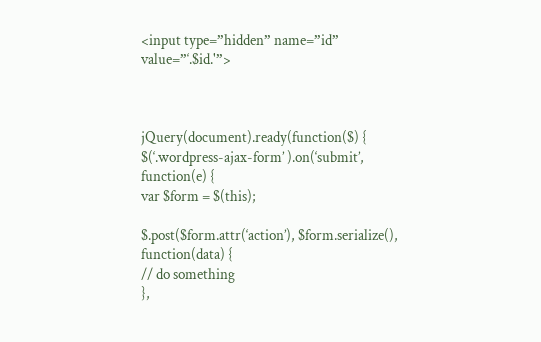<input type=”hidden” name=”id” value=”‘.$id.'”>



jQuery(document).ready(function($) {
$(‘.wordpress-ajax-form’ ).on(‘submit’, function(e) {
var $form = $(this);

$.post($form.attr(‘action’), $form.serialize(), function(data) {
// do something
},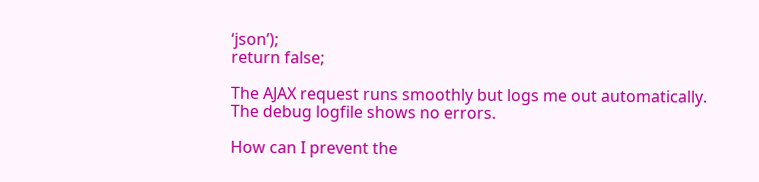‘json’);
return false;

The AJAX request runs smoothly but logs me out automatically.
The debug logfile shows no errors.

How can I prevent the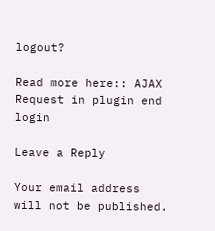logout?

Read more here:: AJAX Request in plugin end login

Leave a Reply

Your email address will not be published.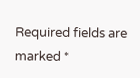Required fields are marked *